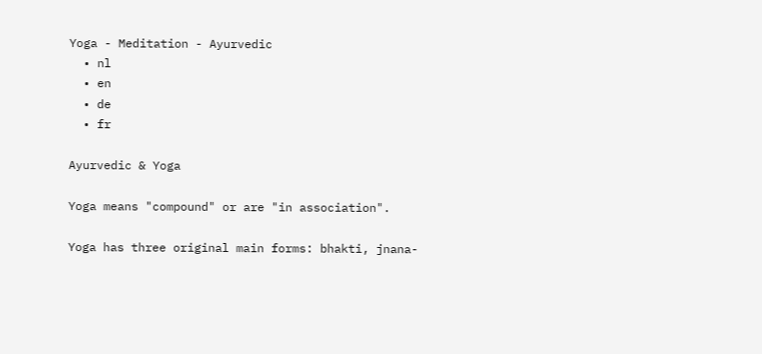Yoga - Meditation - Ayurvedic
  • nl
  • en
  • de
  • fr

Ayurvedic & Yoga

Yoga means "compound" or are "in association".

Yoga has three original main forms: bhakti, jnana-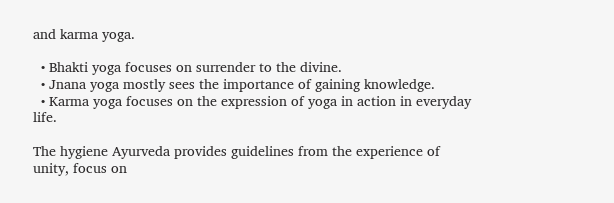and karma yoga.

  • Bhakti yoga focuses on surrender to the divine.
  • Jnana yoga mostly sees the importance of gaining knowledge.
  • Karma yoga focuses on the expression of yoga in action in everyday life.

The hygiene Ayurveda provides guidelines from the experience of unity, focus on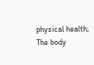physical health; The body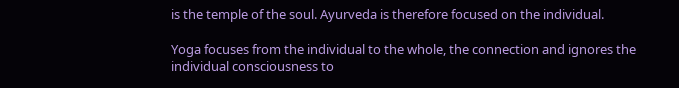is the temple of the soul. Ayurveda is therefore focused on the individual.

Yoga focuses from the individual to the whole, the connection and ignores the individual consciousness to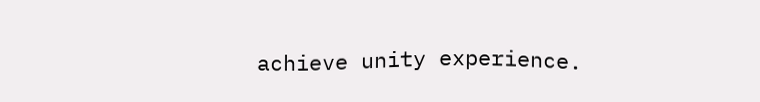achieve unity experience.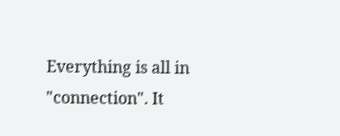Everything is all in "connection". It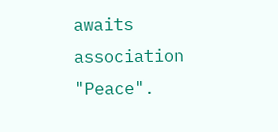awaits association "Peace".